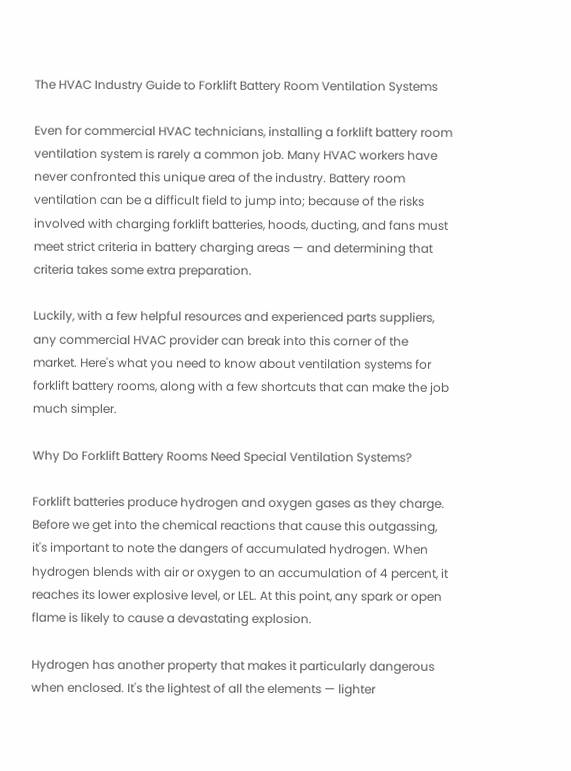The HVAC Industry Guide to Forklift Battery Room Ventilation Systems

Even for commercial HVAC technicians, installing a forklift battery room ventilation system is rarely a common job. Many HVAC workers have never confronted this unique area of the industry. Battery room ventilation can be a difficult field to jump into; because of the risks involved with charging forklift batteries, hoods, ducting, and fans must meet strict criteria in battery charging areas — and determining that criteria takes some extra preparation.

Luckily, with a few helpful resources and experienced parts suppliers, any commercial HVAC provider can break into this corner of the market. Here's what you need to know about ventilation systems for forklift battery rooms, along with a few shortcuts that can make the job much simpler.

Why Do Forklift Battery Rooms Need Special Ventilation Systems?

Forklift batteries produce hydrogen and oxygen gases as they charge. Before we get into the chemical reactions that cause this outgassing, it's important to note the dangers of accumulated hydrogen. When hydrogen blends with air or oxygen to an accumulation of 4 percent, it reaches its lower explosive level, or LEL. At this point, any spark or open flame is likely to cause a devastating explosion.

Hydrogen has another property that makes it particularly dangerous when enclosed. It's the lightest of all the elements — lighter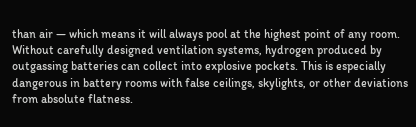than air — which means it will always pool at the highest point of any room. Without carefully designed ventilation systems, hydrogen produced by outgassing batteries can collect into explosive pockets. This is especially dangerous in battery rooms with false ceilings, skylights, or other deviations from absolute flatness.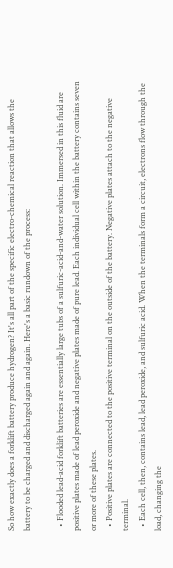So how exactly does a forklift battery produce hydrogen? It's all part of the specific electro-chemical reaction that allows the battery to be charged and discharged again and again. Here's a basic rundown of the process:

  • Flooded lead-acid forklift batteries are essentially large tubs of a sulfuric-acid-and-water solution. Immersed in this fluid are positive plates made of lead peroxide and negative plates made of pure lead. Each individual cell within the battery contains seven or more of these plates.
  • Positive plates are connected to the positive terminal on the outside of the battery. Negative plates attach to the negative terminal.
  • Each cell, then, contains lead, lead peroxide, and sulfuric acid. When the terminals form a circuit, electrons flow through the load, changing the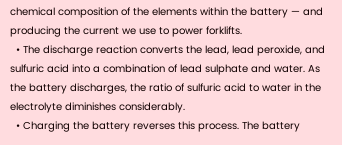chemical composition of the elements within the battery — and producing the current we use to power forklifts.
  • The discharge reaction converts the lead, lead peroxide, and sulfuric acid into a combination of lead sulphate and water. As the battery discharges, the ratio of sulfuric acid to water in the electrolyte diminishes considerably.
  • Charging the battery reverses this process. The battery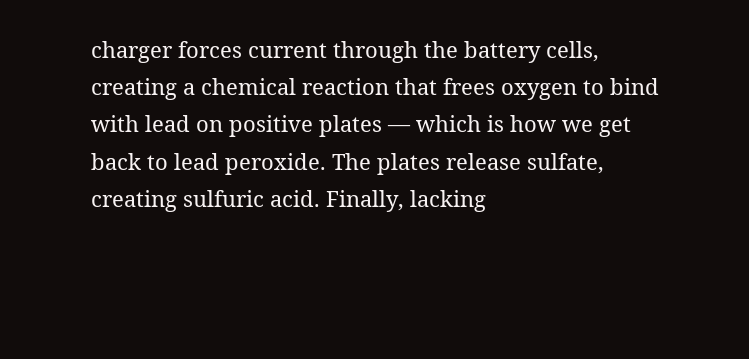charger forces current through the battery cells, creating a chemical reaction that frees oxygen to bind with lead on positive plates — which is how we get back to lead peroxide. The plates release sulfate, creating sulfuric acid. Finally, lacking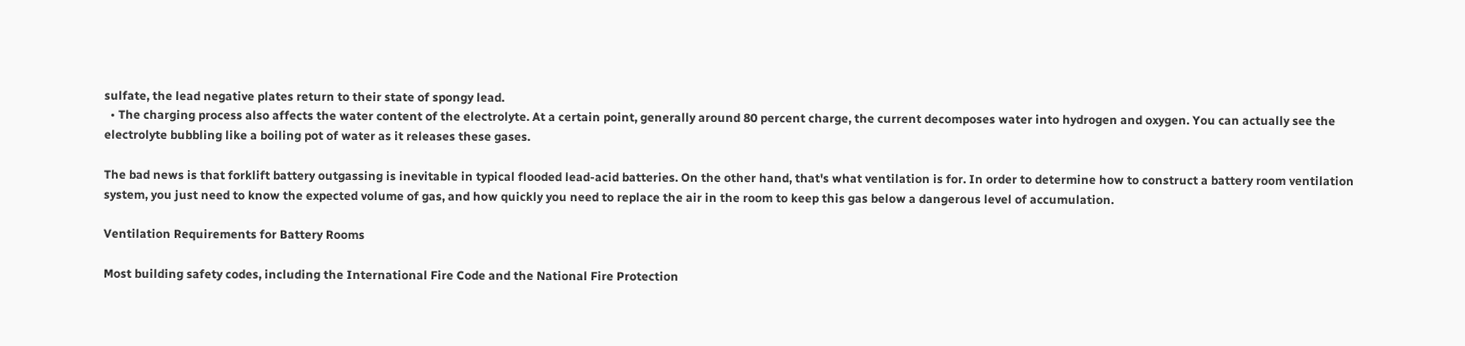sulfate, the lead negative plates return to their state of spongy lead.
  • The charging process also affects the water content of the electrolyte. At a certain point, generally around 80 percent charge, the current decomposes water into hydrogen and oxygen. You can actually see the electrolyte bubbling like a boiling pot of water as it releases these gases.

The bad news is that forklift battery outgassing is inevitable in typical flooded lead-acid batteries. On the other hand, that's what ventilation is for. In order to determine how to construct a battery room ventilation system, you just need to know the expected volume of gas, and how quickly you need to replace the air in the room to keep this gas below a dangerous level of accumulation.

Ventilation Requirements for Battery Rooms

Most building safety codes, including the International Fire Code and the National Fire Protection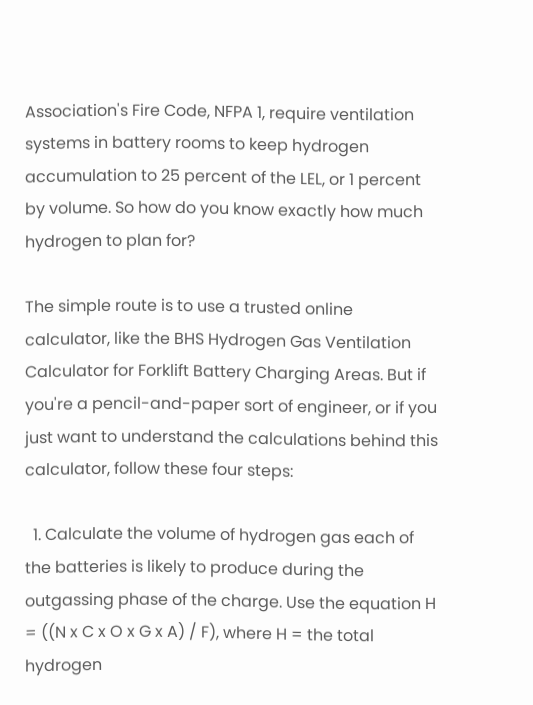Association's Fire Code, NFPA 1, require ventilation systems in battery rooms to keep hydrogen accumulation to 25 percent of the LEL, or 1 percent by volume. So how do you know exactly how much hydrogen to plan for?

The simple route is to use a trusted online calculator, like the BHS Hydrogen Gas Ventilation Calculator for Forklift Battery Charging Areas. But if you're a pencil-and-paper sort of engineer, or if you just want to understand the calculations behind this calculator, follow these four steps:

  1. Calculate the volume of hydrogen gas each of the batteries is likely to produce during the outgassing phase of the charge. Use the equation H = ((N x C x O x G x A) / F), where H = the total hydrogen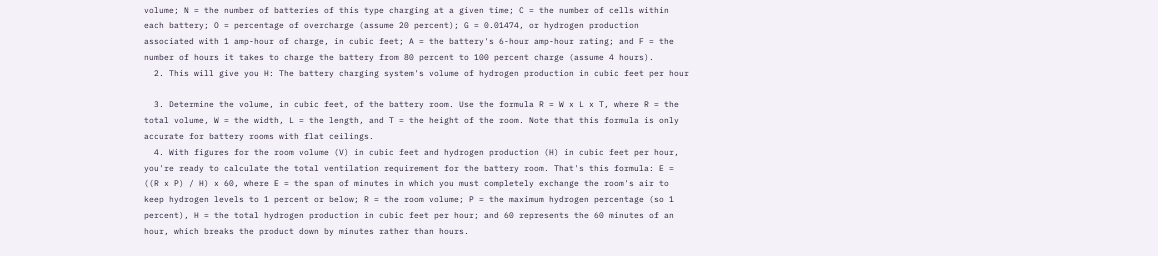volume; N = the number of batteries of this type charging at a given time; C = the number of cells within each battery; O = percentage of overcharge (assume 20 percent); G = 0.01474, or hydrogen production associated with 1 amp-hour of charge, in cubic feet; A = the battery's 6-hour amp-hour rating; and F = the number of hours it takes to charge the battery from 80 percent to 100 percent charge (assume 4 hours).
  2. This will give you H: The battery charging system's volume of hydrogen production in cubic feet per hour

  3. Determine the volume, in cubic feet, of the battery room. Use the formula R = W x L x T, where R = the total volume, W = the width, L = the length, and T = the height of the room. Note that this formula is only accurate for battery rooms with flat ceilings.
  4. With figures for the room volume (V) in cubic feet and hydrogen production (H) in cubic feet per hour, you're ready to calculate the total ventilation requirement for the battery room. That's this formula: E = ((R x P) / H) x 60, where E = the span of minutes in which you must completely exchange the room's air to keep hydrogen levels to 1 percent or below; R = the room volume; P = the maximum hydrogen percentage (so 1 percent), H = the total hydrogen production in cubic feet per hour; and 60 represents the 60 minutes of an hour, which breaks the product down by minutes rather than hours.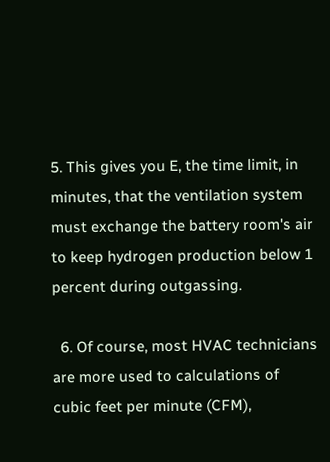5. This gives you E, the time limit, in minutes, that the ventilation system must exchange the battery room's air to keep hydrogen production below 1 percent during outgassing.

  6. Of course, most HVAC technicians are more used to calculations of cubic feet per minute (CFM),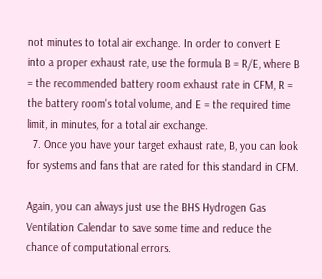not minutes to total air exchange. In order to convert E into a proper exhaust rate, use the formula B = R/E, where B = the recommended battery room exhaust rate in CFM, R = the battery room's total volume, and E = the required time limit, in minutes, for a total air exchange.
  7. Once you have your target exhaust rate, B, you can look for systems and fans that are rated for this standard in CFM.

Again, you can always just use the BHS Hydrogen Gas Ventilation Calendar to save some time and reduce the chance of computational errors.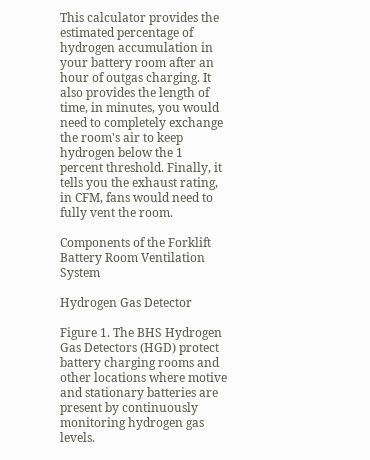This calculator provides the estimated percentage of hydrogen accumulation in your battery room after an hour of outgas charging. It also provides the length of time, in minutes, you would need to completely exchange the room's air to keep hydrogen below the 1 percent threshold. Finally, it tells you the exhaust rating, in CFM, fans would need to fully vent the room.

Components of the Forklift Battery Room Ventilation System

Hydrogen Gas Detector

Figure 1. The BHS Hydrogen Gas Detectors (HGD) protect battery charging rooms and other locations where motive and stationary batteries are present by continuously monitoring hydrogen gas levels.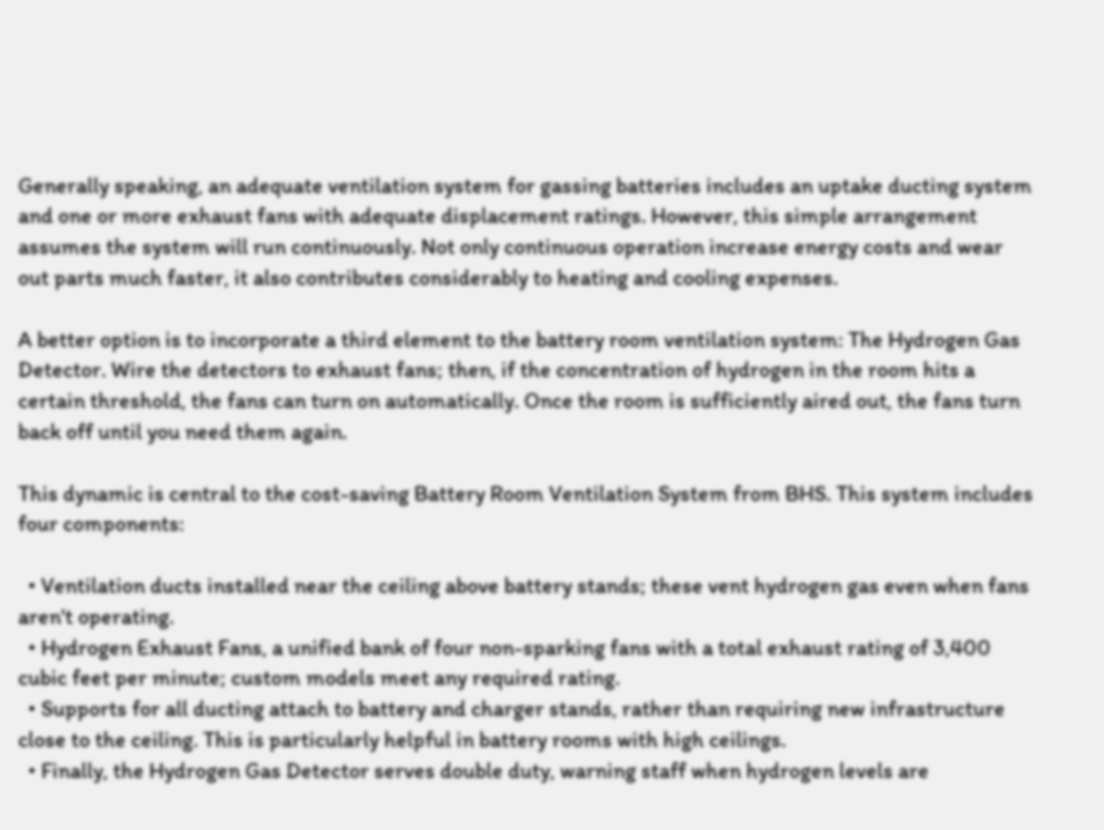Generally speaking, an adequate ventilation system for gassing batteries includes an uptake ducting system and one or more exhaust fans with adequate displacement ratings. However, this simple arrangement assumes the system will run continuously. Not only continuous operation increase energy costs and wear out parts much faster, it also contributes considerably to heating and cooling expenses.

A better option is to incorporate a third element to the battery room ventilation system: The Hydrogen Gas Detector. Wire the detectors to exhaust fans; then, if the concentration of hydrogen in the room hits a certain threshold, the fans can turn on automatically. Once the room is sufficiently aired out, the fans turn back off until you need them again.

This dynamic is central to the cost-saving Battery Room Ventilation System from BHS. This system includes four components:

  • Ventilation ducts installed near the ceiling above battery stands; these vent hydrogen gas even when fans aren't operating.
  • Hydrogen Exhaust Fans, a unified bank of four non-sparking fans with a total exhaust rating of 3,400 cubic feet per minute; custom models meet any required rating.
  • Supports for all ducting attach to battery and charger stands, rather than requiring new infrastructure close to the ceiling. This is particularly helpful in battery rooms with high ceilings.
  • Finally, the Hydrogen Gas Detector serves double duty, warning staff when hydrogen levels are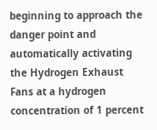beginning to approach the danger point and automatically activating the Hydrogen Exhaust Fans at a hydrogen concentration of 1 percent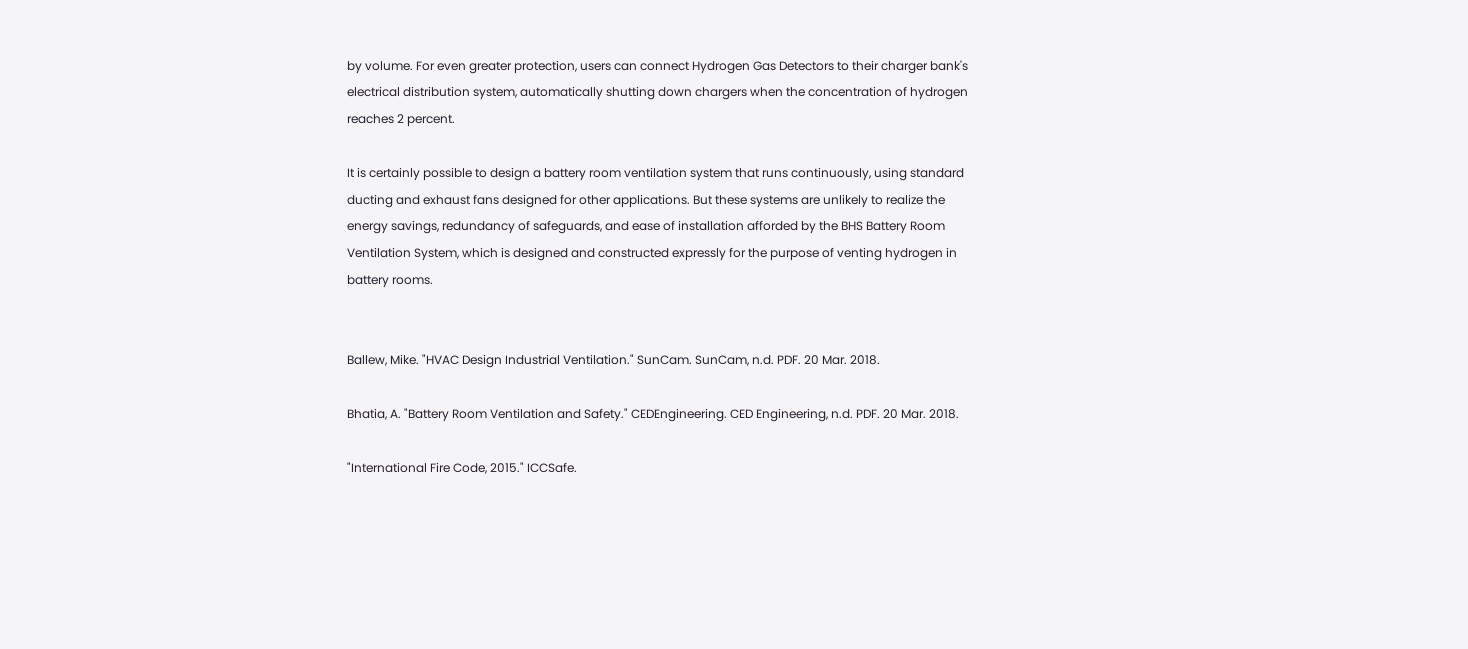by volume. For even greater protection, users can connect Hydrogen Gas Detectors to their charger bank's electrical distribution system, automatically shutting down chargers when the concentration of hydrogen reaches 2 percent.

It is certainly possible to design a battery room ventilation system that runs continuously, using standard ducting and exhaust fans designed for other applications. But these systems are unlikely to realize the energy savings, redundancy of safeguards, and ease of installation afforded by the BHS Battery Room Ventilation System, which is designed and constructed expressly for the purpose of venting hydrogen in battery rooms.


Ballew, Mike. "HVAC Design Industrial Ventilation." SunCam. SunCam, n.d. PDF. 20 Mar. 2018.

Bhatia, A. "Battery Room Ventilation and Safety." CEDEngineering. CED Engineering, n.d. PDF. 20 Mar. 2018.

"International Fire Code, 2015." ICCSafe.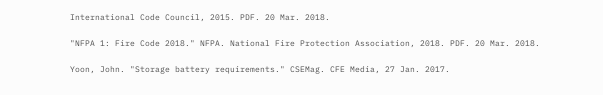International Code Council, 2015. PDF. 20 Mar. 2018.

"NFPA 1: Fire Code 2018." NFPA. National Fire Protection Association, 2018. PDF. 20 Mar. 2018.

Yoon, John. "Storage battery requirements." CSEMag. CFE Media, 27 Jan. 2017.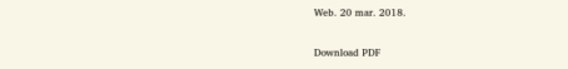Web. 20 mar. 2018.

Download PDF